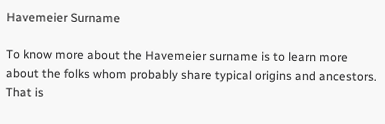Havemeier Surname

To know more about the Havemeier surname is to learn more about the folks whom probably share typical origins and ancestors. That is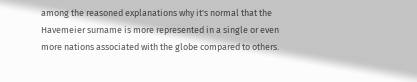among the reasoned explanations why it's normal that the Havemeier surname is more represented in a single or even more nations associated with the globe compared to others.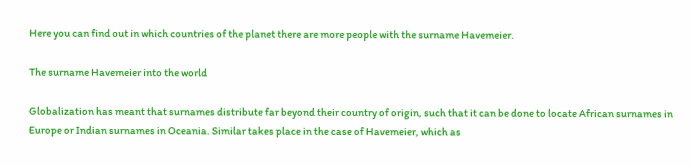Here you can find out in which countries of the planet there are more people with the surname Havemeier.

The surname Havemeier into the world

Globalization has meant that surnames distribute far beyond their country of origin, such that it can be done to locate African surnames in Europe or Indian surnames in Oceania. Similar takes place in the case of Havemeier, which as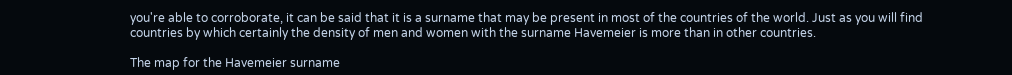you're able to corroborate, it can be said that it is a surname that may be present in most of the countries of the world. Just as you will find countries by which certainly the density of men and women with the surname Havemeier is more than in other countries.

The map for the Havemeier surname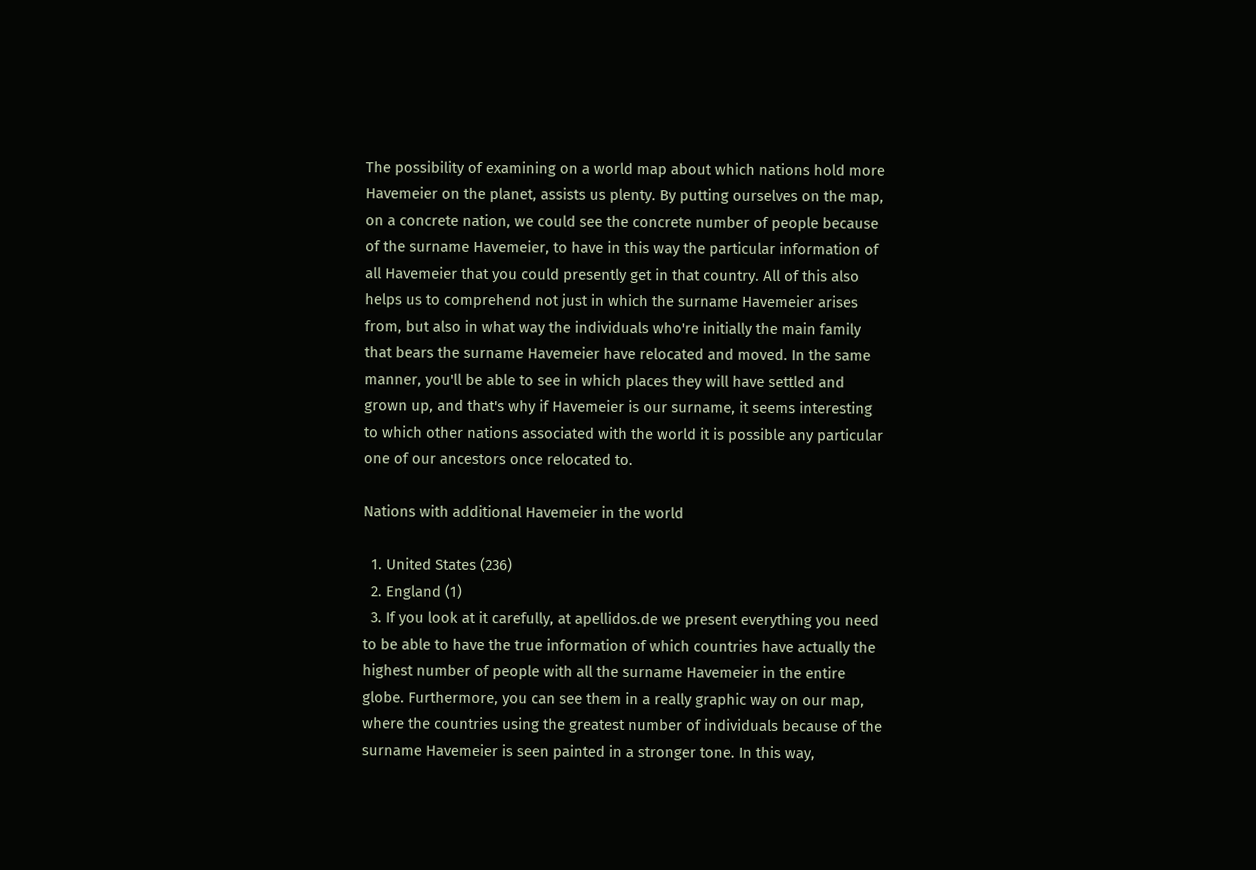The possibility of examining on a world map about which nations hold more Havemeier on the planet, assists us plenty. By putting ourselves on the map, on a concrete nation, we could see the concrete number of people because of the surname Havemeier, to have in this way the particular information of all Havemeier that you could presently get in that country. All of this also helps us to comprehend not just in which the surname Havemeier arises from, but also in what way the individuals who're initially the main family that bears the surname Havemeier have relocated and moved. In the same manner, you'll be able to see in which places they will have settled and grown up, and that's why if Havemeier is our surname, it seems interesting to which other nations associated with the world it is possible any particular one of our ancestors once relocated to.

Nations with additional Havemeier in the world

  1. United States (236)
  2. England (1)
  3. If you look at it carefully, at apellidos.de we present everything you need to be able to have the true information of which countries have actually the highest number of people with all the surname Havemeier in the entire globe. Furthermore, you can see them in a really graphic way on our map, where the countries using the greatest number of individuals because of the surname Havemeier is seen painted in a stronger tone. In this way,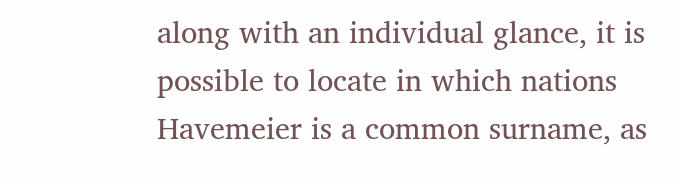along with an individual glance, it is possible to locate in which nations Havemeier is a common surname, as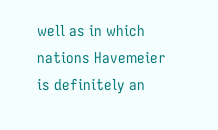well as in which nations Havemeier is definitely an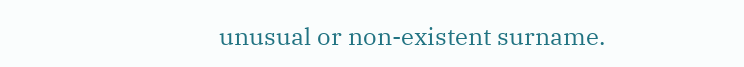unusual or non-existent surname.